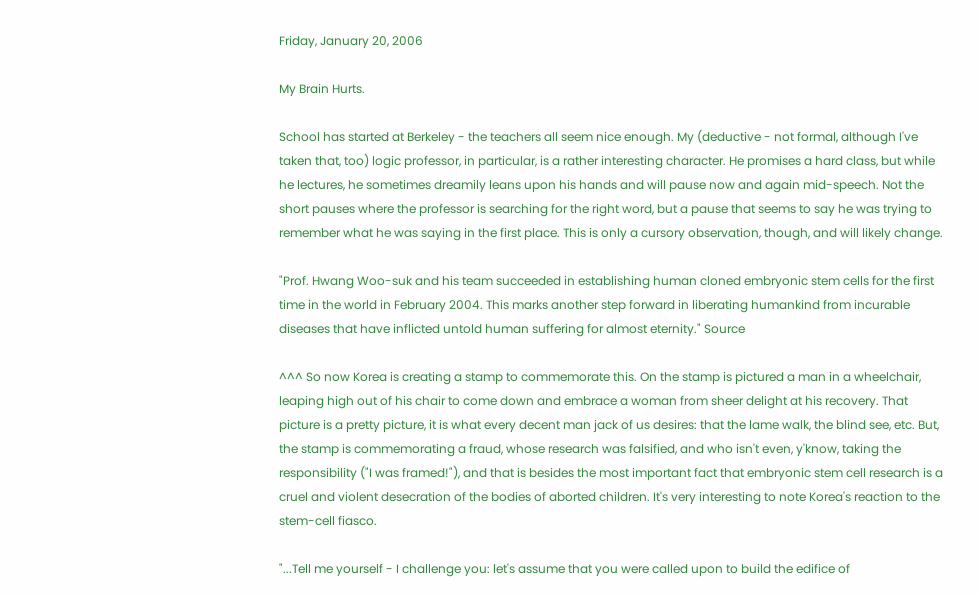Friday, January 20, 2006

My Brain Hurts.

School has started at Berkeley - the teachers all seem nice enough. My (deductive - not formal, although I've taken that, too) logic professor, in particular, is a rather interesting character. He promises a hard class, but while he lectures, he sometimes dreamily leans upon his hands and will pause now and again mid-speech. Not the short pauses where the professor is searching for the right word, but a pause that seems to say he was trying to remember what he was saying in the first place. This is only a cursory observation, though, and will likely change.

"Prof. Hwang Woo-suk and his team succeeded in establishing human cloned embryonic stem cells for the first time in the world in February 2004. This marks another step forward in liberating humankind from incurable diseases that have inflicted untold human suffering for almost eternity." Source

^^^ So now Korea is creating a stamp to commemorate this. On the stamp is pictured a man in a wheelchair, leaping high out of his chair to come down and embrace a woman from sheer delight at his recovery. That picture is a pretty picture, it is what every decent man jack of us desires: that the lame walk, the blind see, etc. But, the stamp is commemorating a fraud, whose research was falsified, and who isn't even, y'know, taking the responsibility ("I was framed!"), and that is besides the most important fact that embryonic stem cell research is a cruel and violent desecration of the bodies of aborted children. It's very interesting to note Korea's reaction to the stem-cell fiasco.

"...Tell me yourself - I challenge you: let's assume that you were called upon to build the edifice of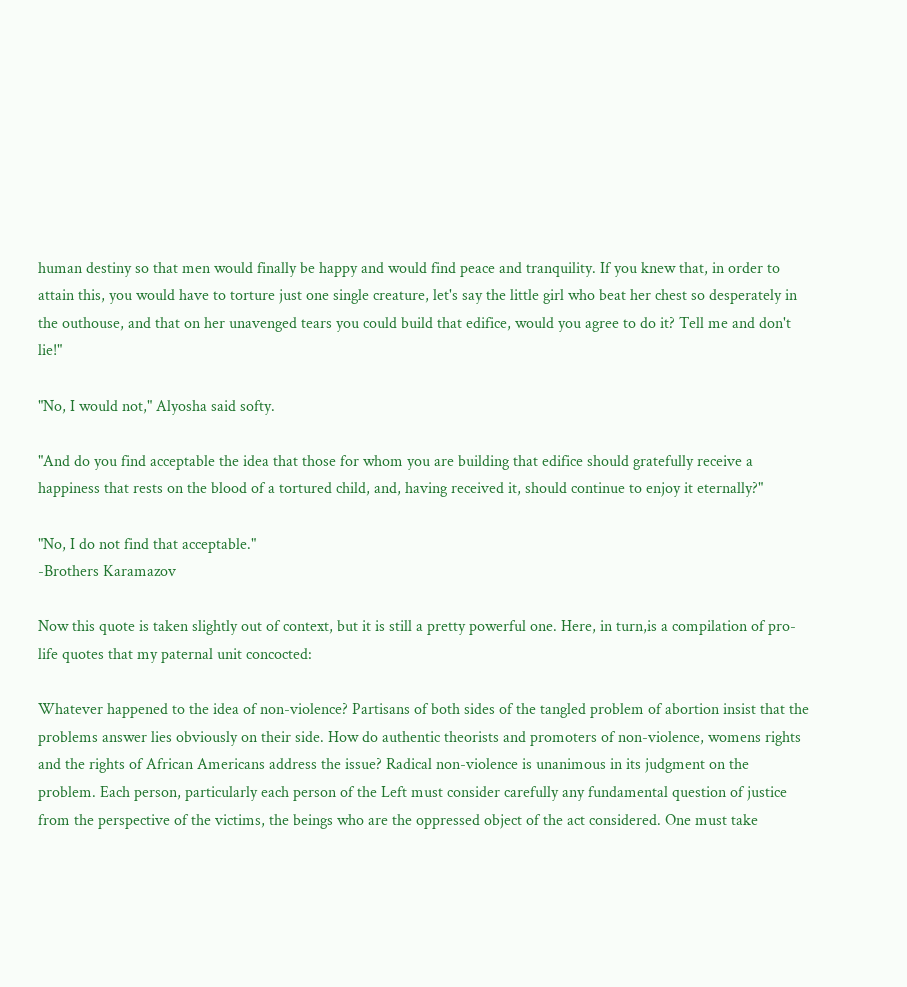human destiny so that men would finally be happy and would find peace and tranquility. If you knew that, in order to attain this, you would have to torture just one single creature, let's say the little girl who beat her chest so desperately in the outhouse, and that on her unavenged tears you could build that edifice, would you agree to do it? Tell me and don't lie!"

"No, I would not," Alyosha said softy.

"And do you find acceptable the idea that those for whom you are building that edifice should gratefully receive a happiness that rests on the blood of a tortured child, and, having received it, should continue to enjoy it eternally?"

"No, I do not find that acceptable."
-Brothers Karamazov

Now this quote is taken slightly out of context, but it is still a pretty powerful one. Here, in turn,is a compilation of pro-life quotes that my paternal unit concocted:

Whatever happened to the idea of non-violence? Partisans of both sides of the tangled problem of abortion insist that the problems answer lies obviously on their side. How do authentic theorists and promoters of non-violence, womens rights and the rights of African Americans address the issue? Radical non-violence is unanimous in its judgment on the problem. Each person, particularly each person of the Left must consider carefully any fundamental question of justice from the perspective of the victims, the beings who are the oppressed object of the act considered. One must take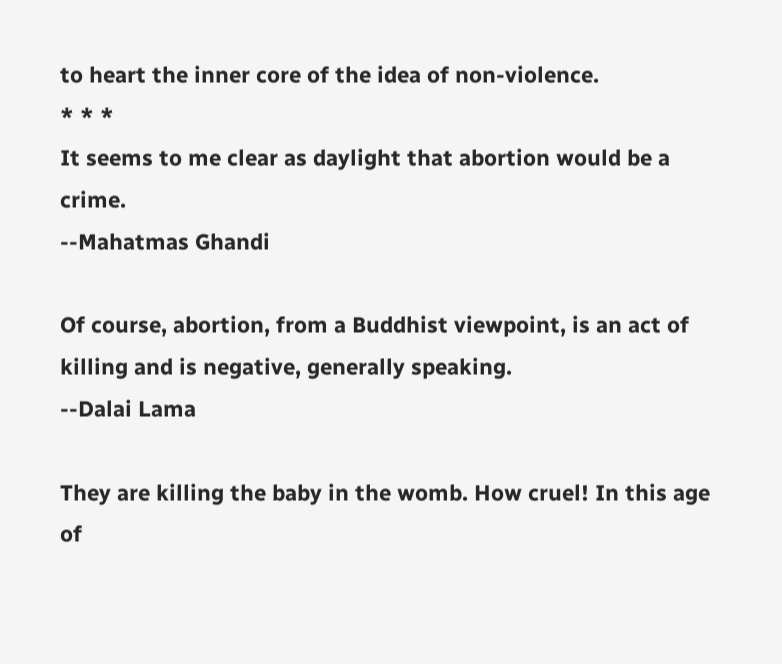to heart the inner core of the idea of non-violence.
* * *
It seems to me clear as daylight that abortion would be a crime.
--Mahatmas Ghandi

Of course, abortion, from a Buddhist viewpoint, is an act of killing and is negative, generally speaking.
--Dalai Lama

They are killing the baby in the womb. How cruel! In this age of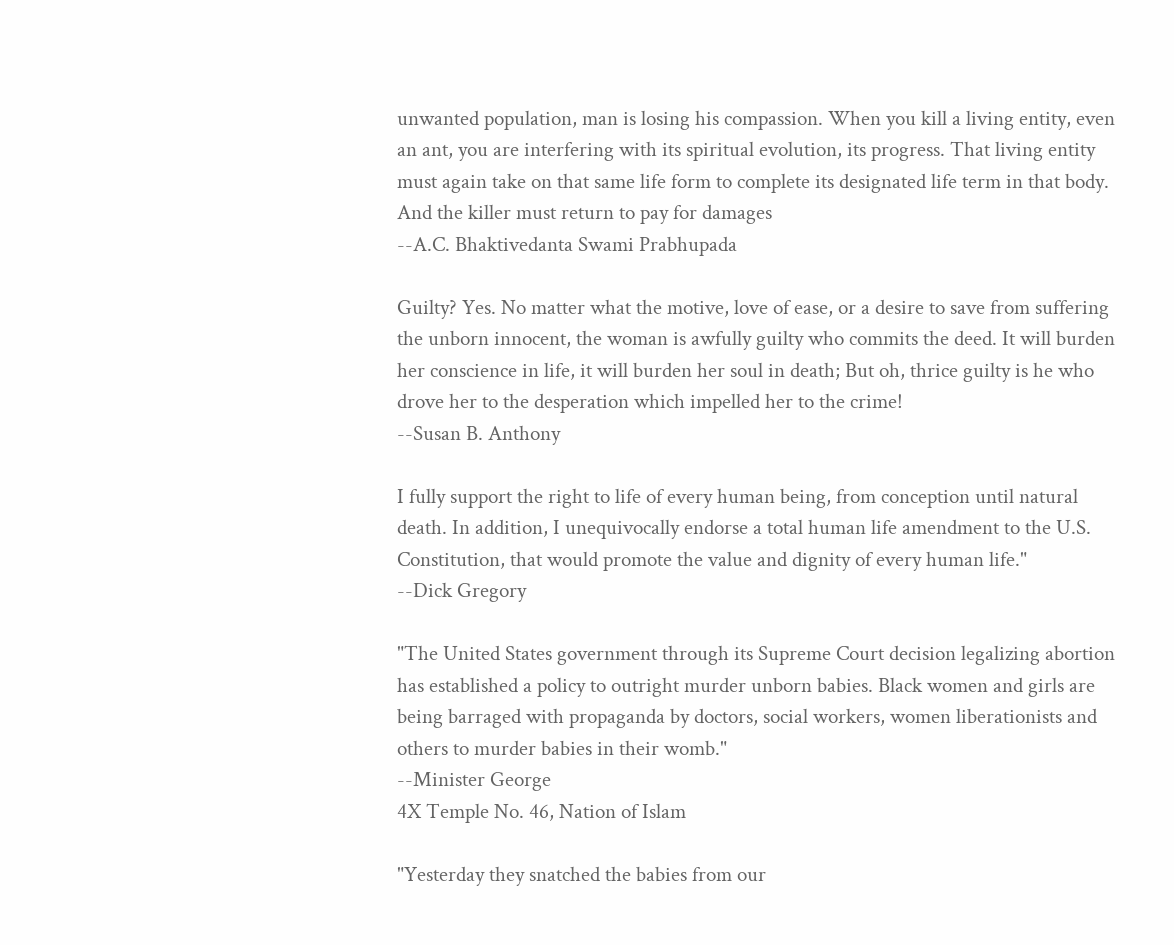unwanted population, man is losing his compassion. When you kill a living entity, even an ant, you are interfering with its spiritual evolution, its progress. That living entity must again take on that same life form to complete its designated life term in that body. And the killer must return to pay for damages
--A.C. Bhaktivedanta Swami Prabhupada

Guilty? Yes. No matter what the motive, love of ease, or a desire to save from suffering the unborn innocent, the woman is awfully guilty who commits the deed. It will burden her conscience in life, it will burden her soul in death; But oh, thrice guilty is he who drove her to the desperation which impelled her to the crime!
--Susan B. Anthony

I fully support the right to life of every human being, from conception until natural death. In addition, I unequivocally endorse a total human life amendment to the U.S. Constitution, that would promote the value and dignity of every human life."
--Dick Gregory

"The United States government through its Supreme Court decision legalizing abortion has established a policy to outright murder unborn babies. Black women and girls are being barraged with propaganda by doctors, social workers, women liberationists and others to murder babies in their womb."
--Minister George
4X Temple No. 46, Nation of Islam

"Yesterday they snatched the babies from our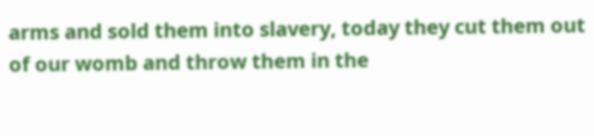arms and sold them into slavery, today they cut them out of our womb and throw them in the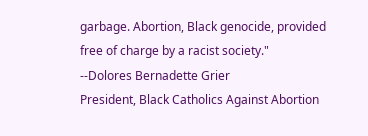garbage. Abortion, Black genocide, provided free of charge by a racist society."
--Dolores Bernadette Grier
President, Black Catholics Against Abortion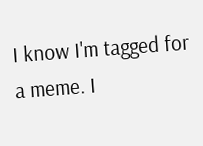I know I'm tagged for a meme. I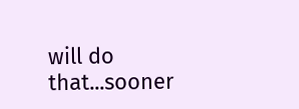will do that...sooner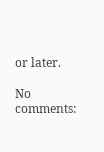or later.

No comments: